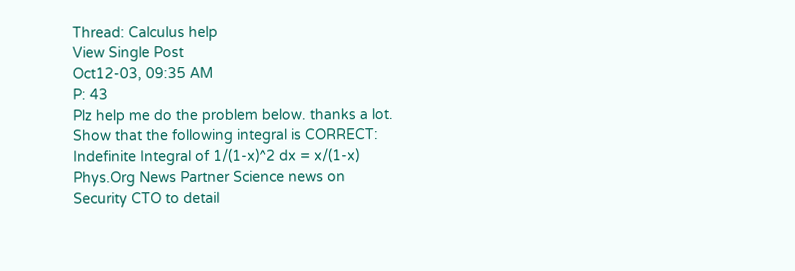Thread: Calculus help
View Single Post
Oct12-03, 09:35 AM
P: 43
Plz help me do the problem below. thanks a lot.
Show that the following integral is CORRECT:
Indefinite Integral of 1/(1-x)^2 dx = x/(1-x)
Phys.Org News Partner Science news on
Security CTO to detail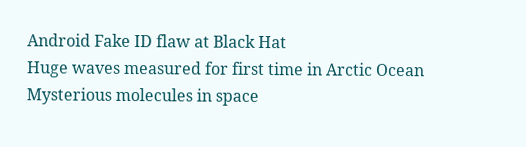Android Fake ID flaw at Black Hat
Huge waves measured for first time in Arctic Ocean
Mysterious molecules in space